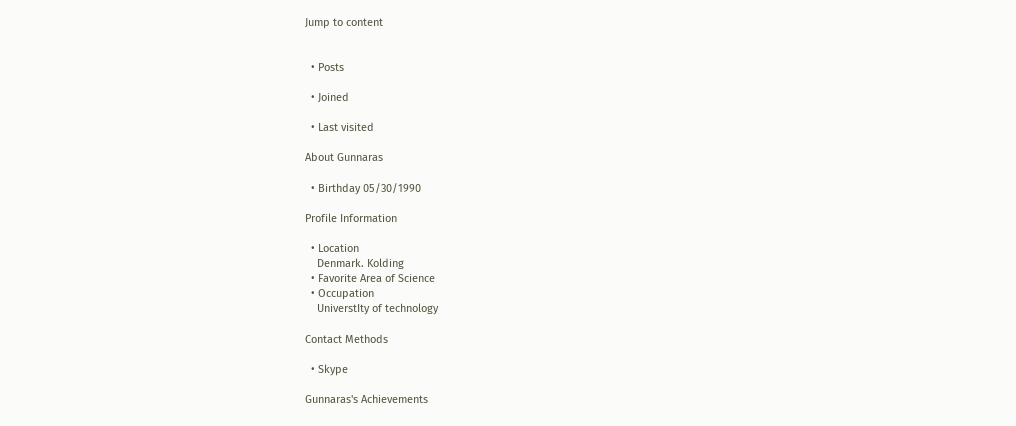Jump to content


  • Posts

  • Joined

  • Last visited

About Gunnaras

  • Birthday 05/30/1990

Profile Information

  • Location
    Denmark. Kolding
  • Favorite Area of Science
  • Occupation
    UniverstIty of technology

Contact Methods

  • Skype

Gunnaras's Achievements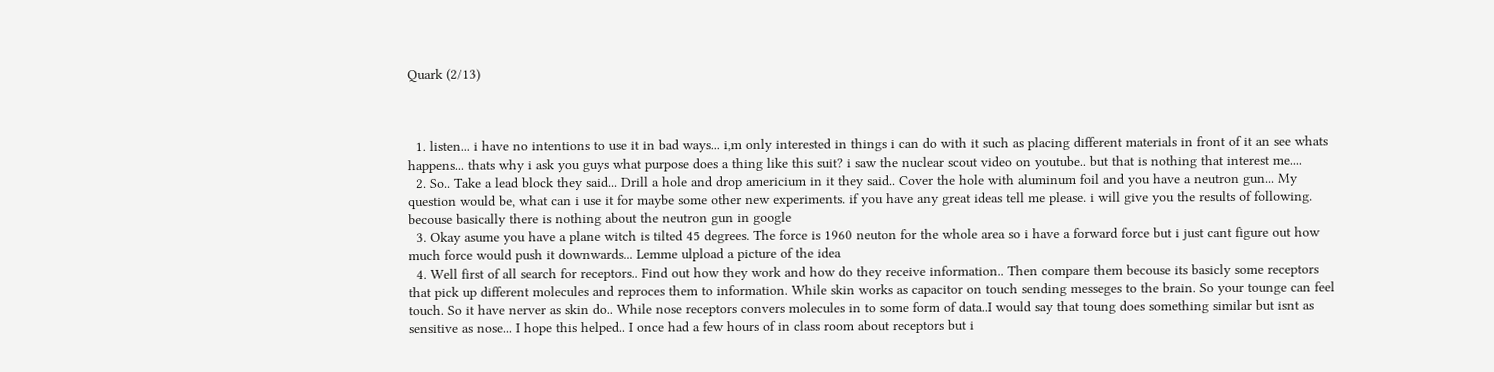Quark (2/13)



  1. listen... i have no intentions to use it in bad ways... i,m only interested in things i can do with it such as placing different materials in front of it an see whats happens... thats why i ask you guys what purpose does a thing like this suit? i saw the nuclear scout video on youtube.. but that is nothing that interest me....
  2. So.. Take a lead block they said... Drill a hole and drop americium in it they said.. Cover the hole with aluminum foil and you have a neutron gun... My question would be, what can i use it for maybe some other new experiments. if you have any great ideas tell me please. i will give you the results of following. becouse basically there is nothing about the neutron gun in google
  3. Okay asume you have a plane witch is tilted 45 degrees. The force is 1960 neuton for the whole area so i have a forward force but i just cant figure out how much force would push it downwards... Lemme ulpload a picture of the idea
  4. Well first of all search for receptors.. Find out how they work and how do they receive information.. Then compare them becouse its basicly some receptors that pick up different molecules and reproces them to information. While skin works as capacitor on touch sending messeges to the brain. So your tounge can feel touch. So it have nerver as skin do.. While nose receptors convers molecules in to some form of data..I would say that toung does something similar but isnt as sensitive as nose... I hope this helped.. I once had a few hours of in class room about receptors but i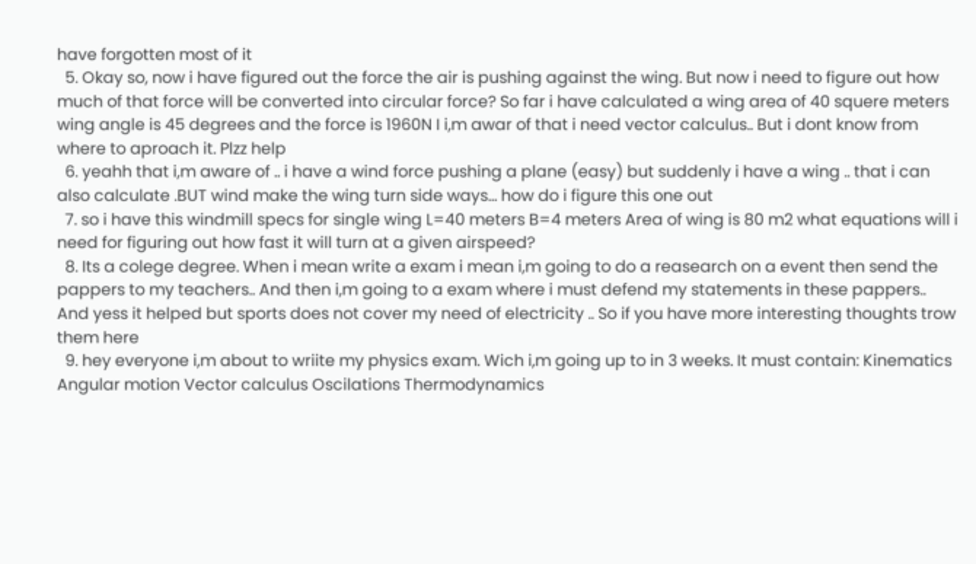have forgotten most of it
  5. Okay so, now i have figured out the force the air is pushing against the wing. But now i need to figure out how much of that force will be converted into circular force? So far i have calculated a wing area of 40 squere meters wing angle is 45 degrees and the force is 1960N I i,m awar of that i need vector calculus.. But i dont know from where to aproach it. Plzz help
  6. yeahh that i,m aware of .. i have a wind force pushing a plane (easy) but suddenly i have a wing .. that i can also calculate .BUT wind make the wing turn side ways... how do i figure this one out
  7. so i have this windmill specs for single wing L=40 meters B=4 meters Area of wing is 80 m2 what equations will i need for figuring out how fast it will turn at a given airspeed?
  8. Its a colege degree. When i mean write a exam i mean i,m going to do a reasearch on a event then send the pappers to my teachers.. And then i,m going to a exam where i must defend my statements in these pappers.. And yess it helped but sports does not cover my need of electricity .. So if you have more interesting thoughts trow them here
  9. hey everyone i,m about to wriite my physics exam. Wich i,m going up to in 3 weeks. It must contain: Kinematics Angular motion Vector calculus Oscilations Thermodynamics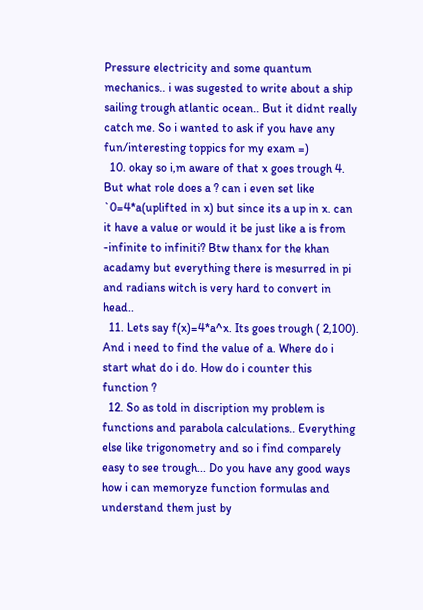Pressure electricity and some quantum mechanics.. i was sugested to write about a ship sailing trough atlantic ocean.. But it didnt really catch me. So i wanted to ask if you have any fun/interesting toppics for my exam =)
  10. okay so i,m aware of that x goes trough 4. But what role does a ? can i even set like `0=4*a(uplifted in x) but since its a up in x. can it have a value or would it be just like a is from -infinite to infiniti? Btw thanx for the khan acadamy but everything there is mesurred in pi and radians witch is very hard to convert in head..
  11. Lets say f(x)=4*a^x. Its goes trough ( 2,100). And i need to find the value of a. Where do i start what do i do. How do i counter this function ?
  12. So as told in discription my problem is functions and parabola calculations.. Everything else like trigonometry and so i find comparely easy to see trough... Do you have any good ways how i can memoryze function formulas and understand them just by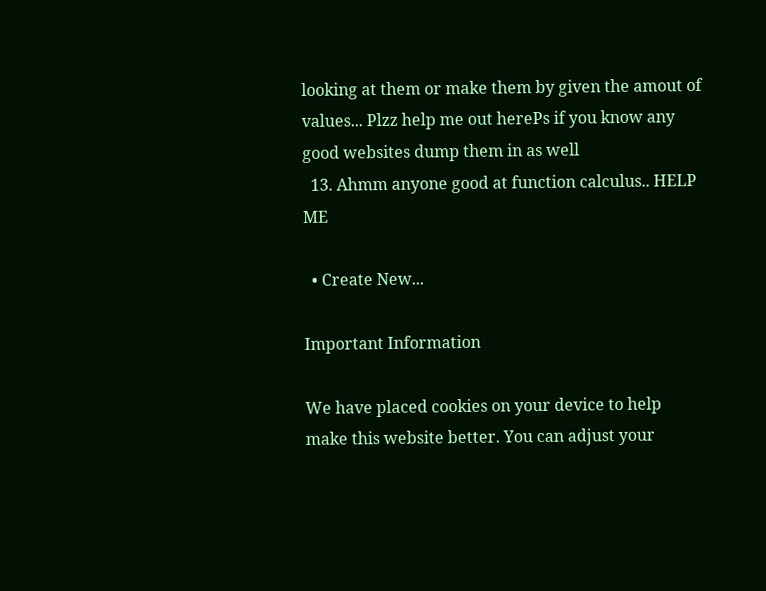looking at them or make them by given the amout of values... Plzz help me out herePs if you know any good websites dump them in as well
  13. Ahmm anyone good at function calculus.. HELP ME

  • Create New...

Important Information

We have placed cookies on your device to help make this website better. You can adjust your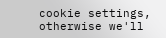cookie settings, otherwise we'll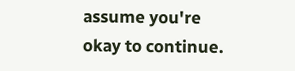assume you're okay to continue.